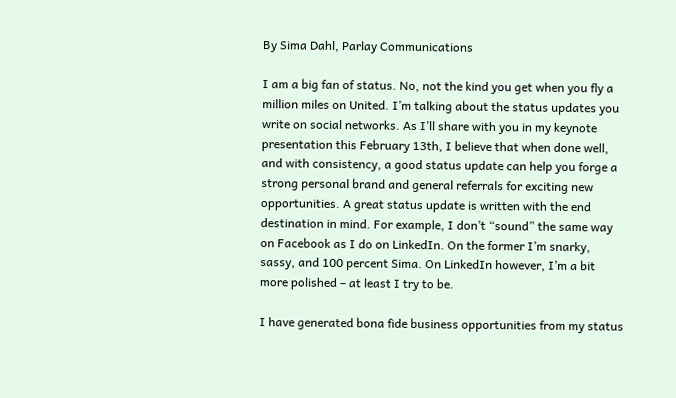By Sima Dahl, Parlay Communications

I am a big fan of status. No, not the kind you get when you fly a million miles on United. I’m talking about the status updates you write on social networks. As I’ll share with you in my keynote presentation this February 13th, I believe that when done well, and with consistency, a good status update can help you forge a strong personal brand and general referrals for exciting new opportunities. A great status update is written with the end destination in mind. For example, I don’t “sound” the same way on Facebook as I do on LinkedIn. On the former I’m snarky, sassy, and 100 percent Sima. On LinkedIn however, I’m a bit more polished – at least I try to be.

I have generated bona fide business opportunities from my status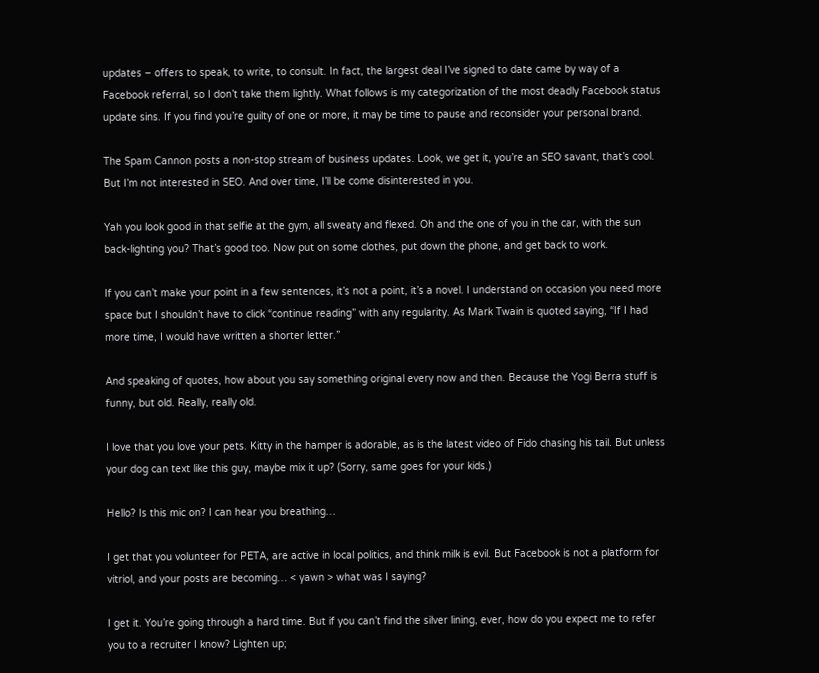updates – offers to speak, to write, to consult. In fact, the largest deal I’ve signed to date came by way of a Facebook referral, so I don’t take them lightly. What follows is my categorization of the most deadly Facebook status update sins. If you find you’re guilty of one or more, it may be time to pause and reconsider your personal brand.

The Spam Cannon posts a non-stop stream of business updates. Look, we get it, you’re an SEO savant, that’s cool. But I’m not interested in SEO. And over time, I’ll be come disinterested in you.

Yah you look good in that selfie at the gym, all sweaty and flexed. Oh and the one of you in the car, with the sun back-lighting you? That’s good too. Now put on some clothes, put down the phone, and get back to work.

If you can’t make your point in a few sentences, it’s not a point, it’s a novel. I understand on occasion you need more space but I shouldn’t have to click “continue reading” with any regularity. As Mark Twain is quoted saying, “If I had more time, I would have written a shorter letter.”

And speaking of quotes, how about you say something original every now and then. Because the Yogi Berra stuff is funny, but old. Really, really old.

I love that you love your pets. Kitty in the hamper is adorable, as is the latest video of Fido chasing his tail. But unless your dog can text like this guy, maybe mix it up? (Sorry, same goes for your kids.)

Hello? Is this mic on? I can hear you breathing…

I get that you volunteer for PETA, are active in local politics, and think milk is evil. But Facebook is not a platform for vitriol, and your posts are becoming… < yawn > what was I saying?

I get it. You’re going through a hard time. But if you can’t find the silver lining, ever, how do you expect me to refer you to a recruiter I know? Lighten up;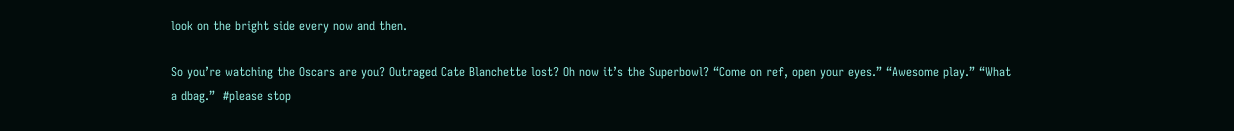look on the bright side every now and then.

So you’re watching the Oscars are you? Outraged Cate Blanchette lost? Oh now it’s the Superbowl? “Come on ref, open your eyes.” “Awesome play.” “What a dbag.”  #please stop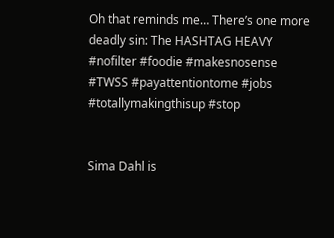Oh that reminds me… There’s one more deadly sin: The HASHTAG HEAVY
#nofilter #foodie #makesnosense #TWSS #payattentiontome #jobs #totallymakingthisup #stop


Sima Dahl is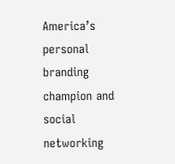America’s personal branding champion and social networking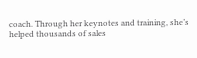coach. Through her keynotes and training, she’s helped thousands of sales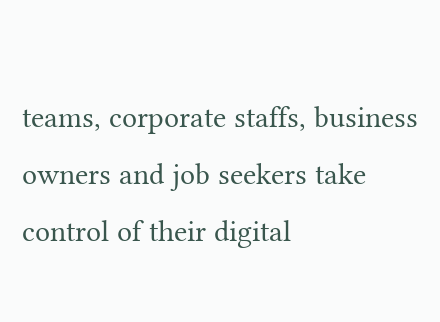teams, corporate staffs, business owners and job seekers take control of their digital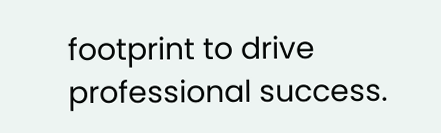footprint to drive professional success.